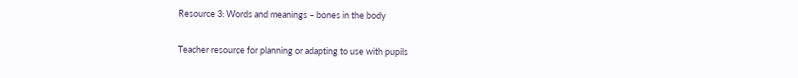Resource 3: Words and meanings – bones in the body

Teacher resource for planning or adapting to use with pupils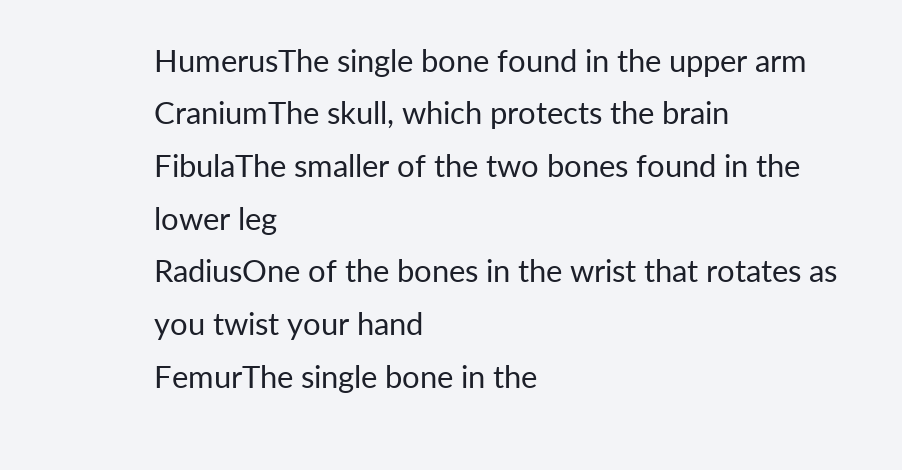HumerusThe single bone found in the upper arm
CraniumThe skull, which protects the brain
FibulaThe smaller of the two bones found in the lower leg
RadiusOne of the bones in the wrist that rotates as you twist your hand
FemurThe single bone in the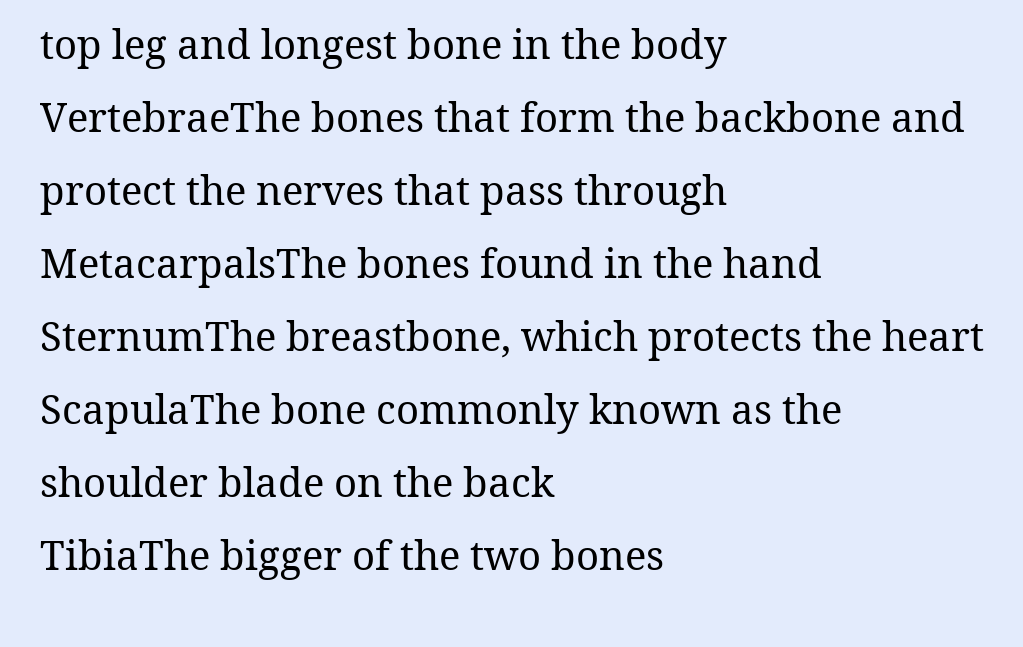top leg and longest bone in the body
VertebraeThe bones that form the backbone and protect the nerves that pass through
MetacarpalsThe bones found in the hand
SternumThe breastbone, which protects the heart
ScapulaThe bone commonly known as the shoulder blade on the back
TibiaThe bigger of the two bones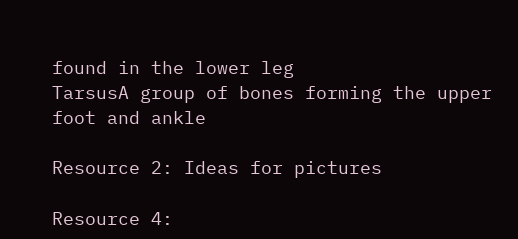found in the lower leg
TarsusA group of bones forming the upper foot and ankle

Resource 2: Ideas for pictures

Resource 4: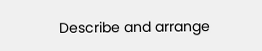Describe and arrange